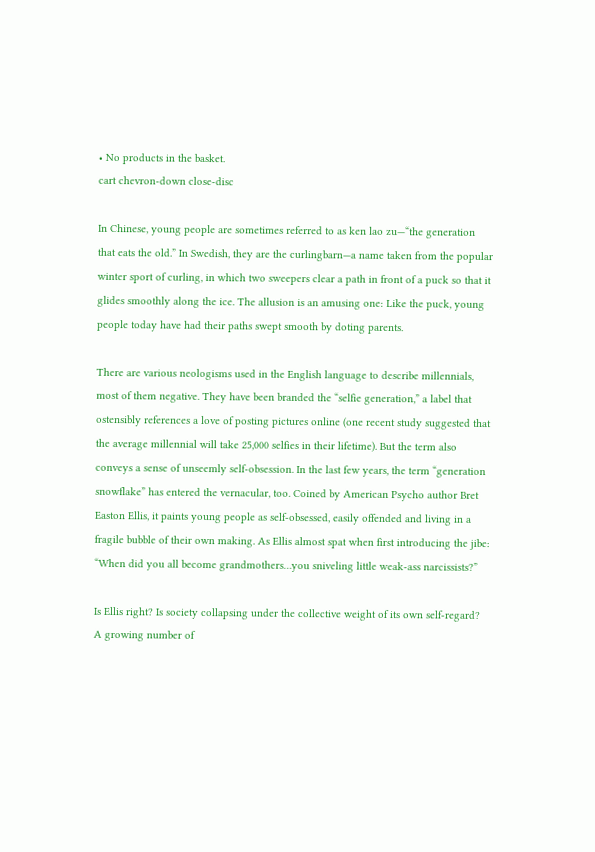• No products in the basket.
cart chevron-down close-disc

In Chinese, young people are sometimes referred to as ken lao zu—“the generation that eats the old.” In Swedish, they are the curlingbarn—a name taken from the popular winter sport of curling, in which two sweepers clear a path in front of a puck so that it glides smoothly along the ice. The allusion is an amusing one: Like the puck, young people today have had their paths swept smooth by doting parents.

There are various neologisms used in the English language to describe millennials, most of them negative. They have been branded the “selfie generation,” a label that ostensibly references a love of posting pictures online (one recent study suggested that the average millennial will take 25,000 selfies in their lifetime). But the term also conveys a sense of unseemly self-obsession. In the last few years, the term “generation snowflake” has entered the vernacular, too. Coined by American Psycho author Bret Easton Ellis, it paints young people as self-obsessed, easily offended and living in a fragile bubble of their own making. As Ellis almost spat when first introducing the jibe: “When did you all become grandmothers…you sniveling little weak-ass narcissists?”

Is Ellis right? Is society collapsing under the collective weight of its own self-regard? A growing number of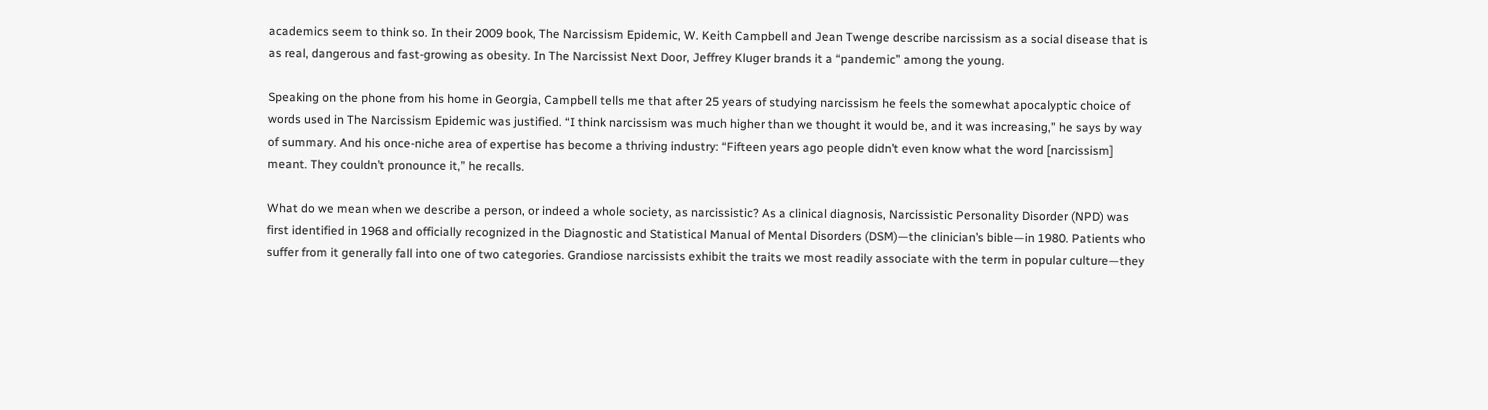academics seem to think so. In their 2009 book, The Narcissism Epidemic, W. Keith Campbell and Jean Twenge describe narcissism as a social disease that is as real, dangerous and fast-growing as obesity. In The Narcissist Next Door, Jeffrey Kluger brands it a “pandemic” among the young.

Speaking on the phone from his home in Georgia, Campbell tells me that after 25 years of studying narcissism he feels the somewhat apocalyptic choice of words used in The Narcissism Epidemic was justified. “I think narcissism was much higher than we thought it would be, and it was increasing,” he says by way of summary. And his once-niche area of expertise has become a thriving industry: “Fifteen years ago people didn’t even know what the word [narcissism] meant. They couldn’t pronounce it,” he recalls.

What do we mean when we describe a person, or indeed a whole society, as narcissistic? As a clinical diagnosis, Narcissistic Personality Disorder (NPD) was first identified in 1968 and officially recognized in the Diagnostic and Statistical Manual of Mental Disorders (DSM)—the clinician’s bible—in 1980. Patients who suffer from it generally fall into one of two categories. Grandiose narcissists exhibit the traits we most readily associate with the term in popular culture—they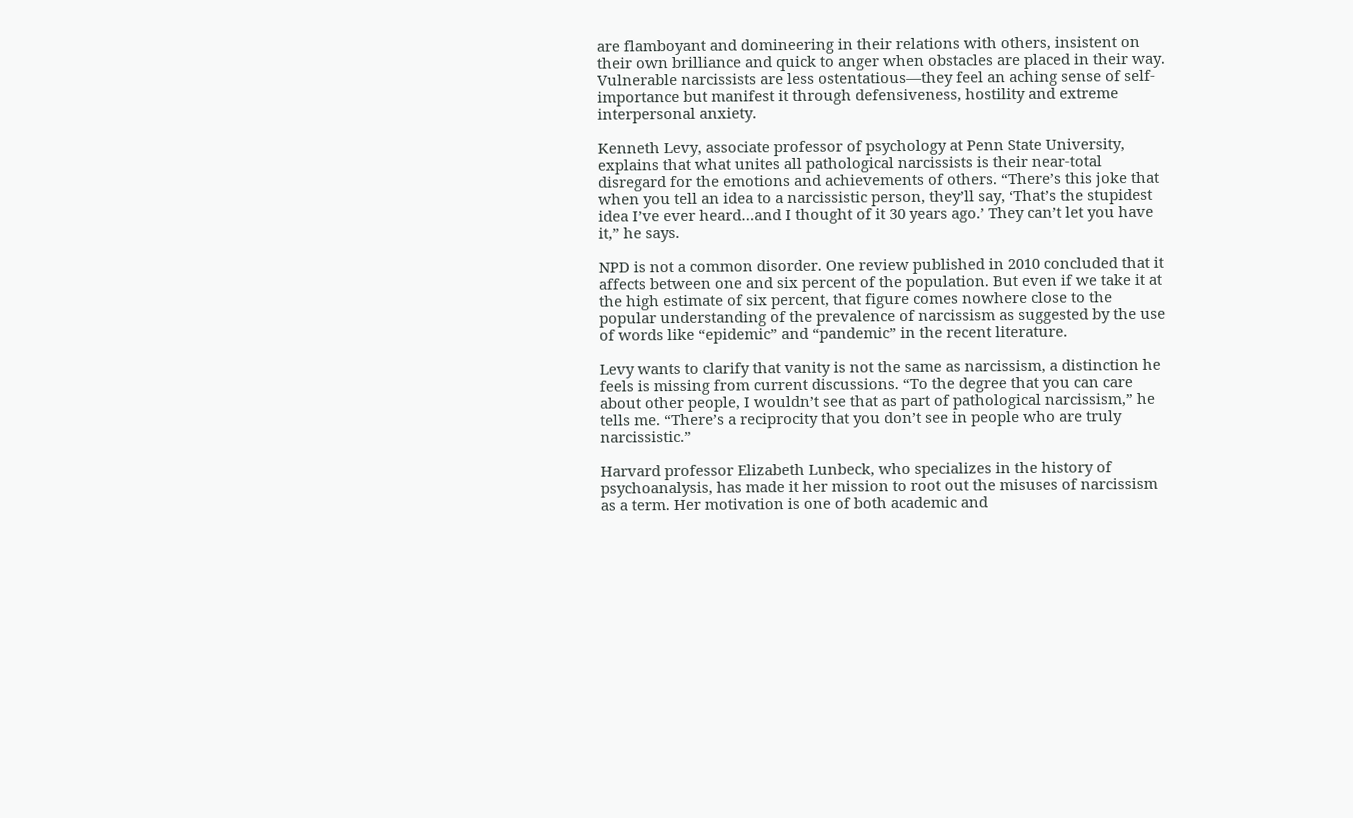are flamboyant and domineering in their relations with others, insistent on their own brilliance and quick to anger when obstacles are placed in their way. Vulnerable narcissists are less ostentatious—they feel an aching sense of self-importance but manifest it through defensiveness, hostility and extreme interpersonal anxiety.

Kenneth Levy, associate professor of psychology at Penn State University, explains that what unites all pathological narcissists is their near-total disregard for the emotions and achievements of others. “There’s this joke that when you tell an idea to a narcissistic person, they’ll say, ‘That’s the stupidest idea I’ve ever heard…and I thought of it 30 years ago.’ They can’t let you have it,” he says.

NPD is not a common disorder. One review published in 2010 concluded that it affects between one and six percent of the population. But even if we take it at the high estimate of six percent, that figure comes nowhere close to the popular understanding of the prevalence of narcissism as suggested by the use of words like “epidemic” and “pandemic” in the recent literature.

Levy wants to clarify that vanity is not the same as narcissism, a distinction he feels is missing from current discussions. “To the degree that you can care about other people, I wouldn’t see that as part of pathological narcissism,” he tells me. “There’s a reciprocity that you don’t see in people who are truly narcissistic.”

Harvard professor Elizabeth Lunbeck, who specializes in the history of psychoanalysis, has made it her mission to root out the misuses of narcissism as a term. Her motivation is one of both academic and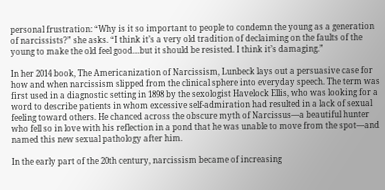personal frustration: “Why is it so important to people to condemn the young as a generation of narcissists?” she asks. “I think it’s a very old tradition of declaiming on the faults of the young to make the old feel good…but it should be resisted. I think it’s damaging.”

In her 2014 book, The Americanization of Narcissism, Lunbeck lays out a persuasive case for how and when narcissism slipped from the clinical sphere into everyday speech. The term was first used in a diagnostic setting in 1898 by the sexologist Havelock Ellis, who was looking for a word to describe patients in whom excessive self-admiration had resulted in a lack of sexual feeling toward others. He chanced across the obscure myth of Narcissus—a beautiful hunter who fell so in love with his reflection in a pond that he was unable to move from the spot—and named this new sexual pathology after him.

In the early part of the 20th century, narcissism became of increasing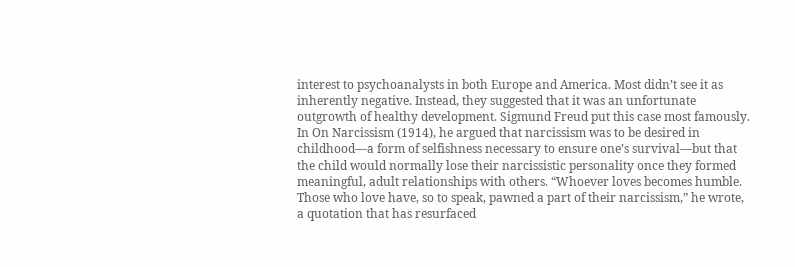interest to psychoanalysts in both Europe and America. Most didn’t see it as inherently negative. Instead, they suggested that it was an unfortunate outgrowth of healthy development. Sigmund Freud put this case most famously. In On Narcissism (1914), he argued that narcissism was to be desired in childhood—a form of selfishness necessary to ensure one’s survival—but that the child would normally lose their narcissistic personality once they formed meaningful, adult relationships with others. “Whoever loves becomes humble. Those who love have, so to speak, pawned a part of their narcissism,” he wrote, a quotation that has resurfaced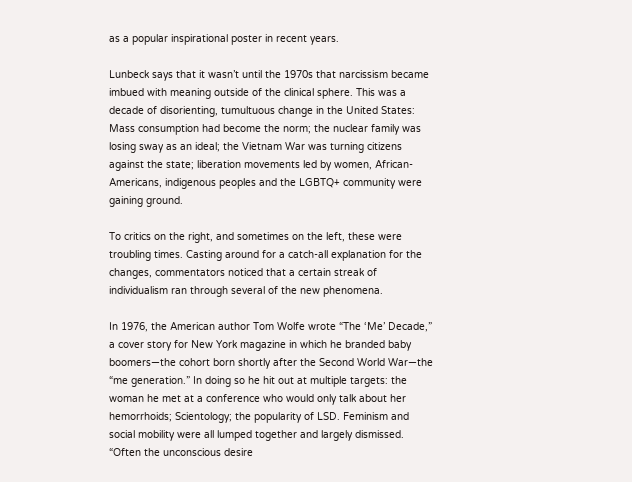as a popular inspirational poster in recent years.

Lunbeck says that it wasn’t until the 1970s that narcissism became imbued with meaning outside of the clinical sphere. This was a decade of disorienting, tumultuous change in the United States: Mass consumption had become the norm; the nuclear family was losing sway as an ideal; the Vietnam War was turning citizens against the state; liberation movements led by women, African-Americans, indigenous peoples and the LGBTQ+ community were gaining ground.

To critics on the right, and sometimes on the left, these were troubling times. Casting around for a catch-all explanation for the changes, commentators noticed that a certain streak of individualism ran through several of the new phenomena.

In 1976, the American author Tom Wolfe wrote “The ‘Me’ Decade,” a cover story for New York magazine in which he branded baby boomers—the cohort born shortly after the Second World War—the “me generation.” In doing so he hit out at multiple targets: the woman he met at a conference who would only talk about her hemorrhoids; Scientology; the popularity of LSD. Feminism and social mobility were all lumped together and largely dismissed. “Often the unconscious desire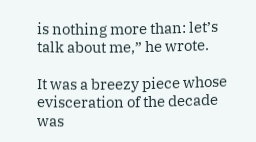is nothing more than: let’s talk about me,” he wrote.

It was a breezy piece whose evisceration of the decade was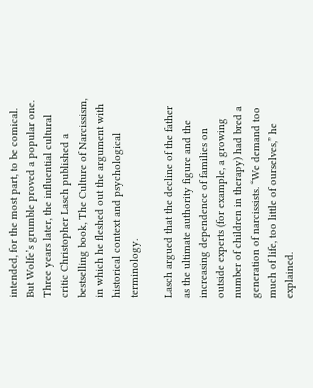intended, for the most part, to be comical. But Wolfe’s grumble proved a popular one. Three years later, the influential cultural critic Christopher Lasch published a bestselling book, The Culture of Narcissism, in which he fleshed out the argument with historical context and psychological terminology.

Lasch argued that the decline of the father as the ultimate authority figure and the increasing dependence of families on outside experts (for example, a growing number of children in therapy) had bred a generation of narcissists. “We demand too much of life, too little of ourselves,” he explained.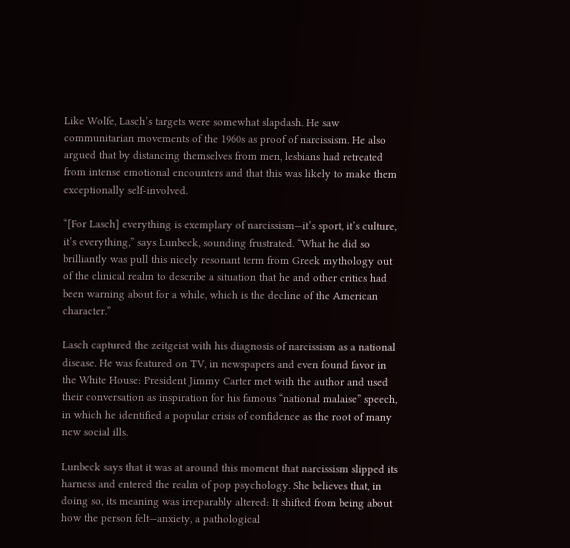Like Wolfe, Lasch’s targets were somewhat slapdash. He saw communitarian movements of the 1960s as proof of narcissism. He also argued that by distancing themselves from men, lesbians had retreated from intense emotional encounters and that this was likely to make them exceptionally self-involved.

“[For Lasch] everything is exemplary of narcissism—it’s sport, it’s culture, it’s everything,” says Lunbeck, sounding frustrated. “What he did so brilliantly was pull this nicely resonant term from Greek mythology out of the clinical realm to describe a situation that he and other critics had been warning about for a while, which is the decline of the American character.”

Lasch captured the zeitgeist with his diagnosis of narcissism as a national disease. He was featured on TV, in newspapers and even found favor in the White House: President Jimmy Carter met with the author and used their conversation as inspiration for his famous “national malaise” speech, in which he identified a popular crisis of confidence as the root of many new social ills.

Lunbeck says that it was at around this moment that narcissism slipped its harness and entered the realm of pop psychology. She believes that, in doing so, its meaning was irreparably altered: It shifted from being about how the person felt—anxiety, a pathological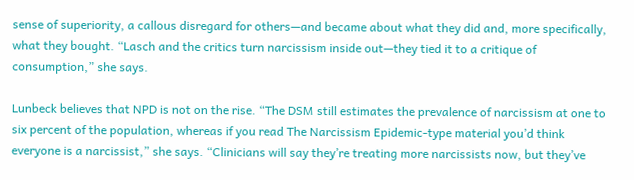sense of superiority, a callous disregard for others—and became about what they did and, more specifically, what they bought. “Lasch and the critics turn narcissism inside out—they tied it to a critique of consumption,” she says.

Lunbeck believes that NPD is not on the rise. “The DSM still estimates the prevalence of narcissism at one to six percent of the population, whereas if you read The Narcissism Epidemic-type material you’d think everyone is a narcissist,” she says. “Clinicians will say they’re treating more narcissists now, but they’ve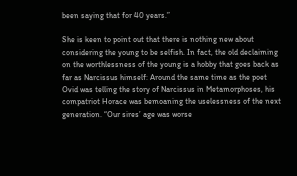been saying that for 40 years.”

She is keen to point out that there is nothing new about considering the young to be selfish. In fact, the old declaiming on the worthlessness of the young is a hobby that goes back as far as Narcissus himself: Around the same time as the poet Ovid was telling the story of Narcissus in Metamorphoses, his compatriot Horace was bemoaning the uselessness of the next generation. “Our sires’ age was worse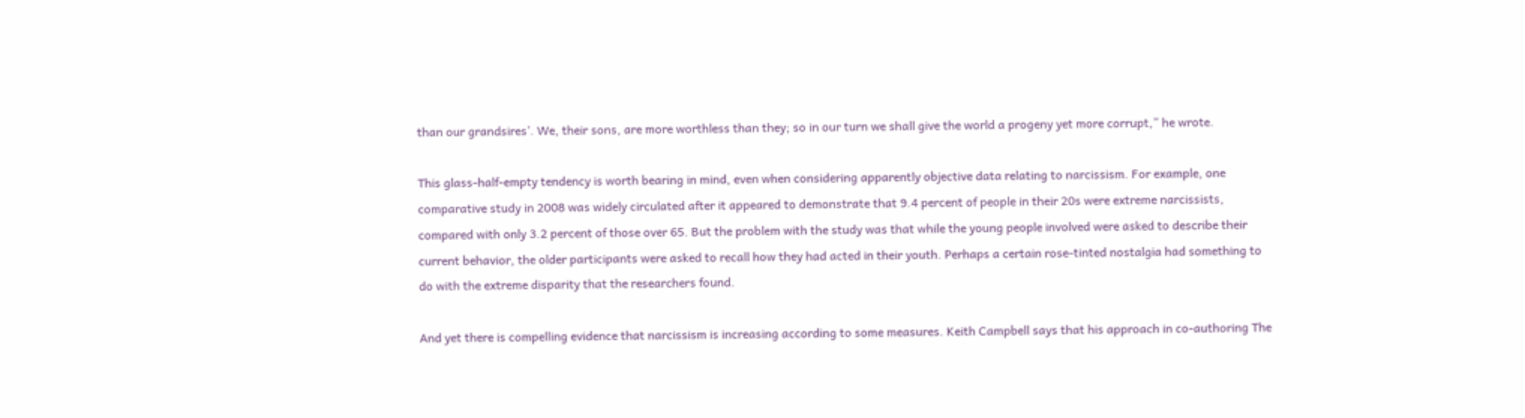than our grandsires’. We, their sons, are more worthless than they; so in our turn we shall give the world a progeny yet more corrupt,” he wrote.

This glass-half-empty tendency is worth bearing in mind, even when considering apparently objective data relating to narcissism. For example, one comparative study in 2008 was widely circulated after it appeared to demonstrate that 9.4 percent of people in their 20s were extreme narcissists, compared with only 3.2 percent of those over 65. But the problem with the study was that while the young people involved were asked to describe their current behavior, the older participants were asked to recall how they had acted in their youth. Perhaps a certain rose-tinted nostalgia had something to do with the extreme disparity that the researchers found.

And yet there is compelling evidence that narcissism is increasing according to some measures. Keith Campbell says that his approach in co-authoring The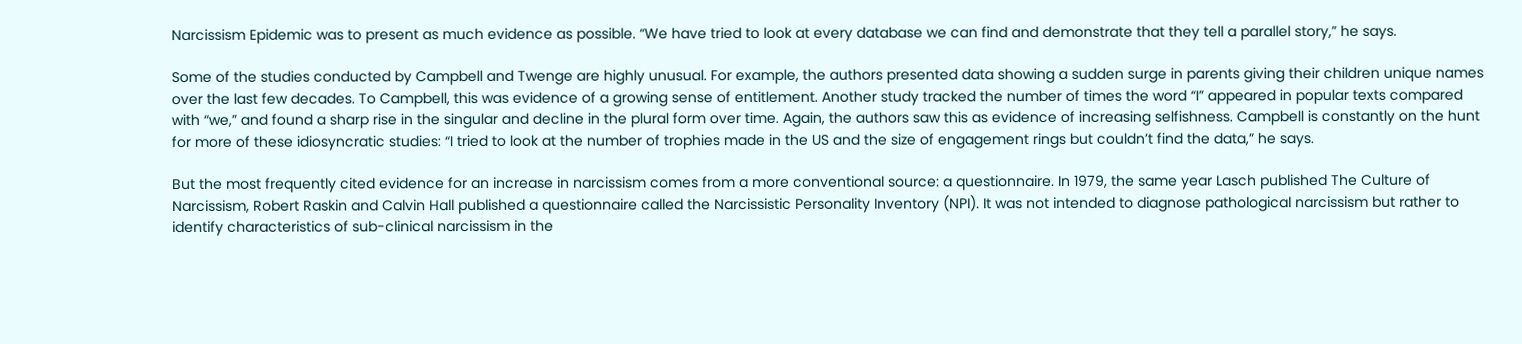Narcissism Epidemic was to present as much evidence as possible. “We have tried to look at every database we can find and demonstrate that they tell a parallel story,” he says.

Some of the studies conducted by Campbell and Twenge are highly unusual. For example, the authors presented data showing a sudden surge in parents giving their children unique names over the last few decades. To Campbell, this was evidence of a growing sense of entitlement. Another study tracked the number of times the word “I” appeared in popular texts compared with “we,” and found a sharp rise in the singular and decline in the plural form over time. Again, the authors saw this as evidence of increasing selfishness. Campbell is constantly on the hunt for more of these idiosyncratic studies: “I tried to look at the number of trophies made in the US and the size of engagement rings but couldn’t find the data,” he says.

But the most frequently cited evidence for an increase in narcissism comes from a more conventional source: a questionnaire. In 1979, the same year Lasch published The Culture of Narcissism, Robert Raskin and Calvin Hall published a questionnaire called the Narcissistic Personality Inventory (NPI). It was not intended to diagnose pathological narcissism but rather to identify characteristics of sub-clinical narcissism in the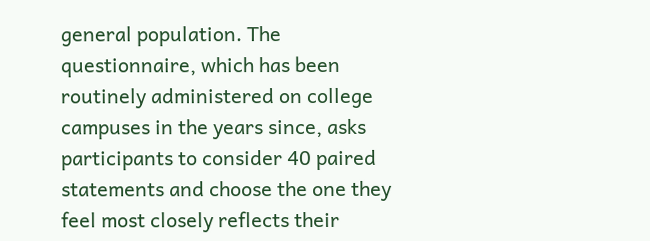general population. The questionnaire, which has been routinely administered on college campuses in the years since, asks participants to consider 40 paired statements and choose the one they feel most closely reflects their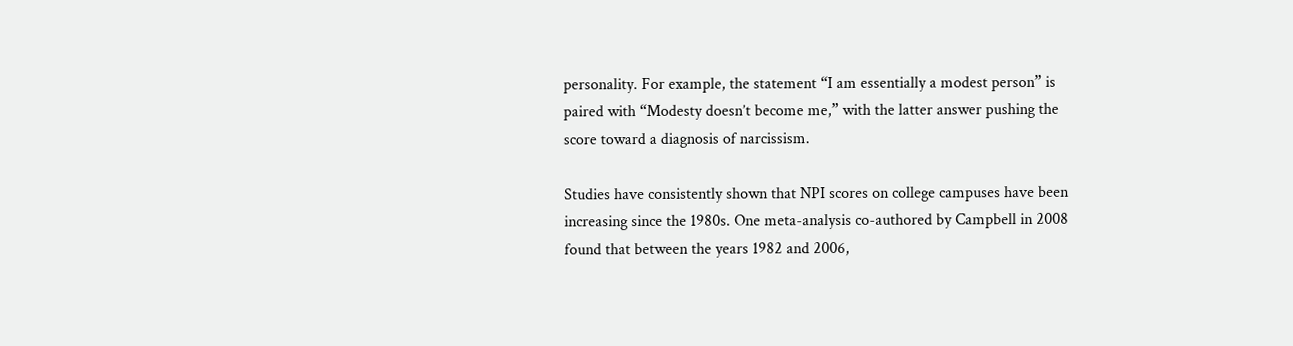personality. For example, the statement “I am essentially a modest person” is paired with “Modesty doesn’t become me,” with the latter answer pushing the score toward a diagnosis of narcissism.

Studies have consistently shown that NPI scores on college campuses have been increasing since the 1980s. One meta-analysis co-authored by Campbell in 2008 found that between the years 1982 and 2006,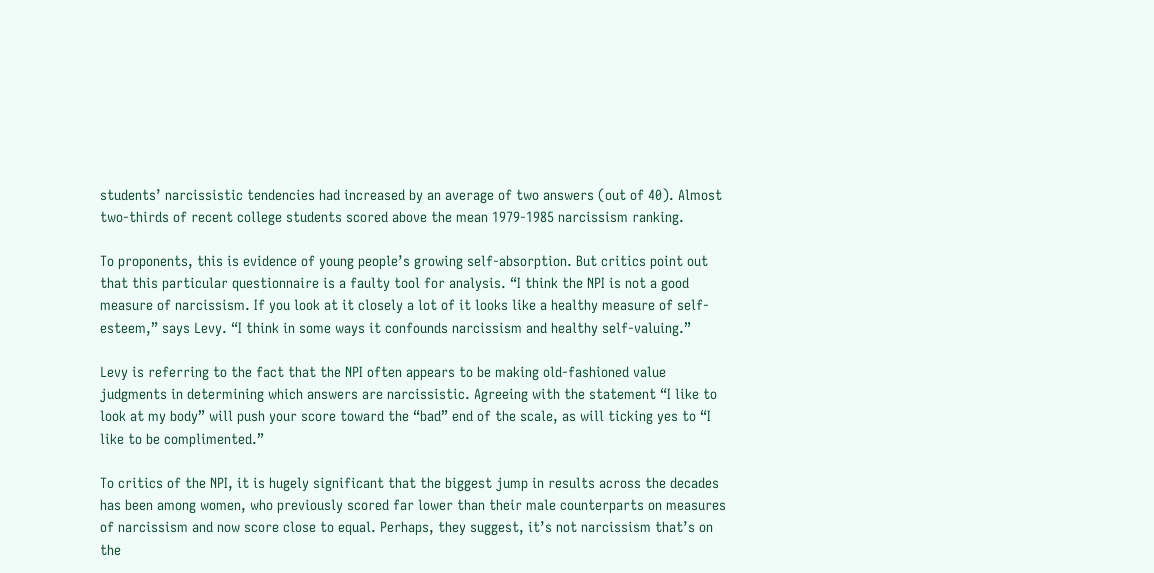students’ narcissistic tendencies had increased by an average of two answers (out of 40). Almost two-thirds of recent college students scored above the mean 1979-1985 narcissism ranking.

To proponents, this is evidence of young people’s growing self-absorption. But critics point out that this particular questionnaire is a faulty tool for analysis. “I think the NPI is not a good measure of narcissism. If you look at it closely a lot of it looks like a healthy measure of self-esteem,” says Levy. “I think in some ways it confounds narcissism and healthy self-valuing.”

Levy is referring to the fact that the NPI often appears to be making old-fashioned value judgments in determining which answers are narcissistic. Agreeing with the statement “I like to look at my body” will push your score toward the “bad” end of the scale, as will ticking yes to “I like to be complimented.”

To critics of the NPI, it is hugely significant that the biggest jump in results across the decades has been among women, who previously scored far lower than their male counterparts on measures of narcissism and now score close to equal. Perhaps, they suggest, it’s not narcissism that’s on the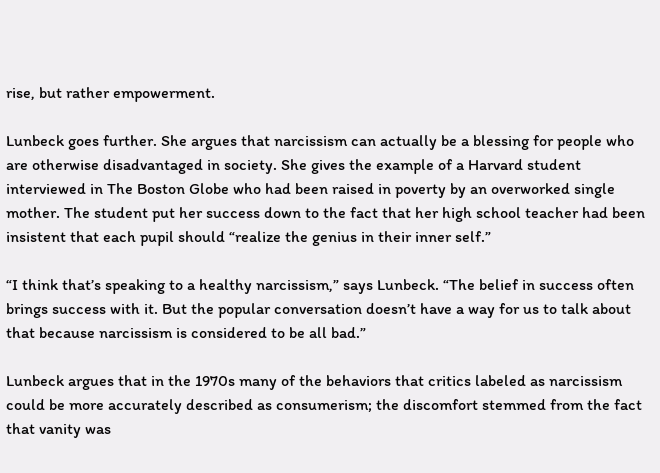rise, but rather empowerment.

Lunbeck goes further. She argues that narcissism can actually be a blessing for people who are otherwise disadvantaged in society. She gives the example of a Harvard student interviewed in The Boston Globe who had been raised in poverty by an overworked single mother. The student put her success down to the fact that her high school teacher had been insistent that each pupil should “realize the genius in their inner self.”

“I think that’s speaking to a healthy narcissism,” says Lunbeck. “The belief in success often brings success with it. But the popular conversation doesn’t have a way for us to talk about that because narcissism is considered to be all bad.”

Lunbeck argues that in the 1970s many of the behaviors that critics labeled as narcissism could be more accurately described as consumerism; the discomfort stemmed from the fact that vanity was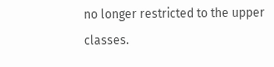no longer restricted to the upper classes.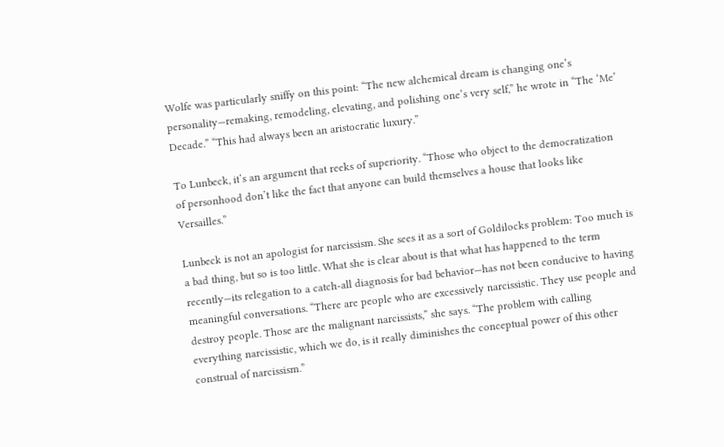Wolfe was particularly sniffy on this point: “The new alchemical dream is changing one’s personality—remaking, remodeling, elevating, and polishing one’s very self,” he wrote in “The ‘Me’ Decade.” “This had always been an aristocratic luxury.”

To Lunbeck, it’s an argument that reeks of superiority. “Those who object to the democratization of personhood don’t like the fact that anyone can build themselves a house that looks like Versailles.”

Lunbeck is not an apologist for narcissism. She sees it as a sort of Goldilocks problem: Too much is a bad thing, but so is too little. What she is clear about is that what has happened to the term recently—its relegation to a catch-all diagnosis for bad behavior—has not been conducive to having meaningful conversations. “There are people who are excessively narcissistic. They use people and destroy people. Those are the malignant narcissists,” she says. “The problem with calling everything narcissistic, which we do, is it really diminishes the conceptual power of this other construal of narcissism.”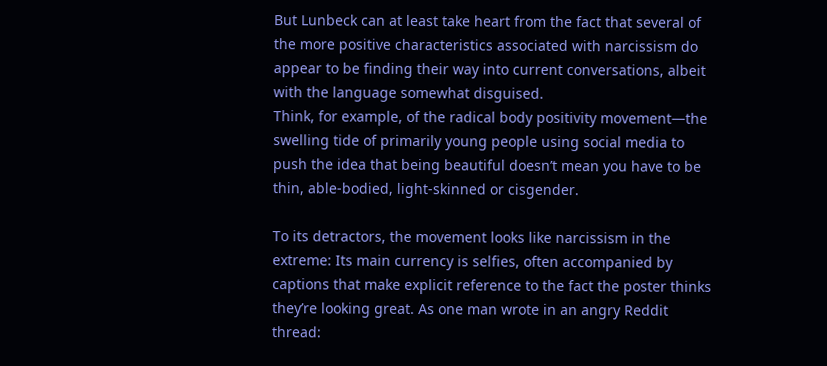But Lunbeck can at least take heart from the fact that several of the more positive characteristics associated with narcissism do appear to be finding their way into current conversations, albeit with the language somewhat disguised.
Think, for example, of the radical body positivity movement—the swelling tide of primarily young people using social media to push the idea that being beautiful doesn’t mean you have to be thin, able-bodied, light-skinned or cisgender.

To its detractors, the movement looks like narcissism in the extreme: Its main currency is selfies, often accompanied by captions that make explicit reference to the fact the poster thinks they’re looking great. As one man wrote in an angry Reddit thread: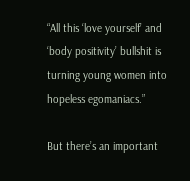“All this ‘love yourself’ and ‘body positivity’ bullshit is turning young women into hopeless egomaniacs.”

But there’s an important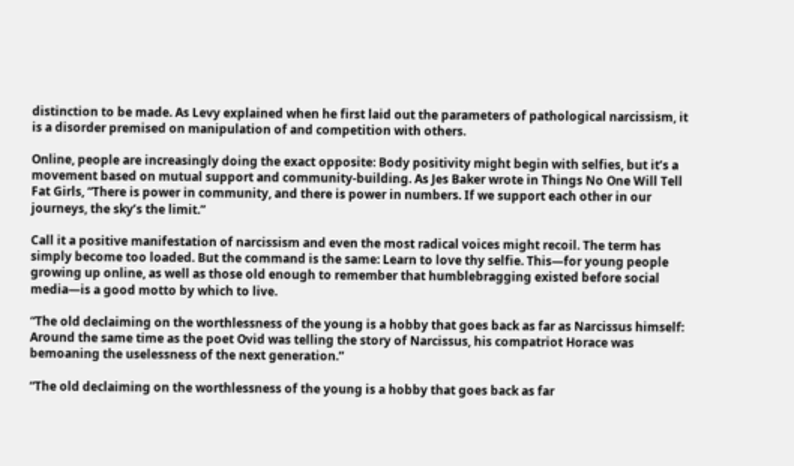distinction to be made. As Levy explained when he first laid out the parameters of pathological narcissism, it is a disorder premised on manipulation of and competition with others.

Online, people are increasingly doing the exact opposite: Body positivity might begin with selfies, but it’s a movement based on mutual support and community-building. As Jes Baker wrote in Things No One Will Tell Fat Girls, “There is power in community, and there is power in numbers. If we support each other in our journeys, the sky’s the limit.”

Call it a positive manifestation of narcissism and even the most radical voices might recoil. The term has simply become too loaded. But the command is the same: Learn to love thy selfie. This—for young people growing up online, as well as those old enough to remember that humblebragging existed before social media—is a good motto by which to live.

“The old declaiming on the worthlessness of the young is a hobby that goes back as far as Narcissus himself: Around the same time as the poet Ovid was telling the story of Narcissus, his compatriot Horace was bemoaning the uselessness of the next generation.”

“The old declaiming on the worthlessness of the young is a hobby that goes back as far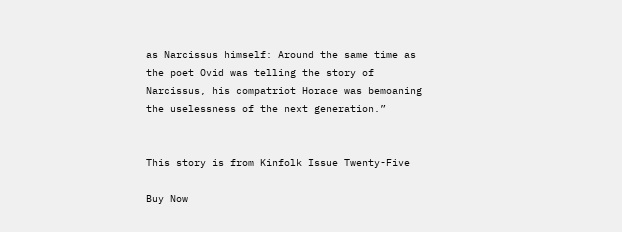as Narcissus himself: Around the same time as the poet Ovid was telling the story of Narcissus, his compatriot Horace was bemoaning the uselessness of the next generation.”


This story is from Kinfolk Issue Twenty-Five

Buy Now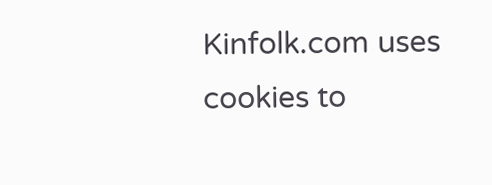Kinfolk.com uses cookies to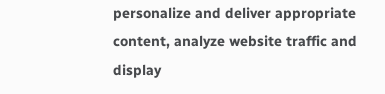personalize and deliver appropriate content, analyze website traffic and display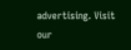advertising. Visit our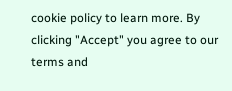cookie policy to learn more. By clicking "Accept" you agree to our terms and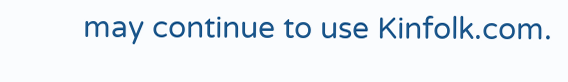may continue to use Kinfolk.com.